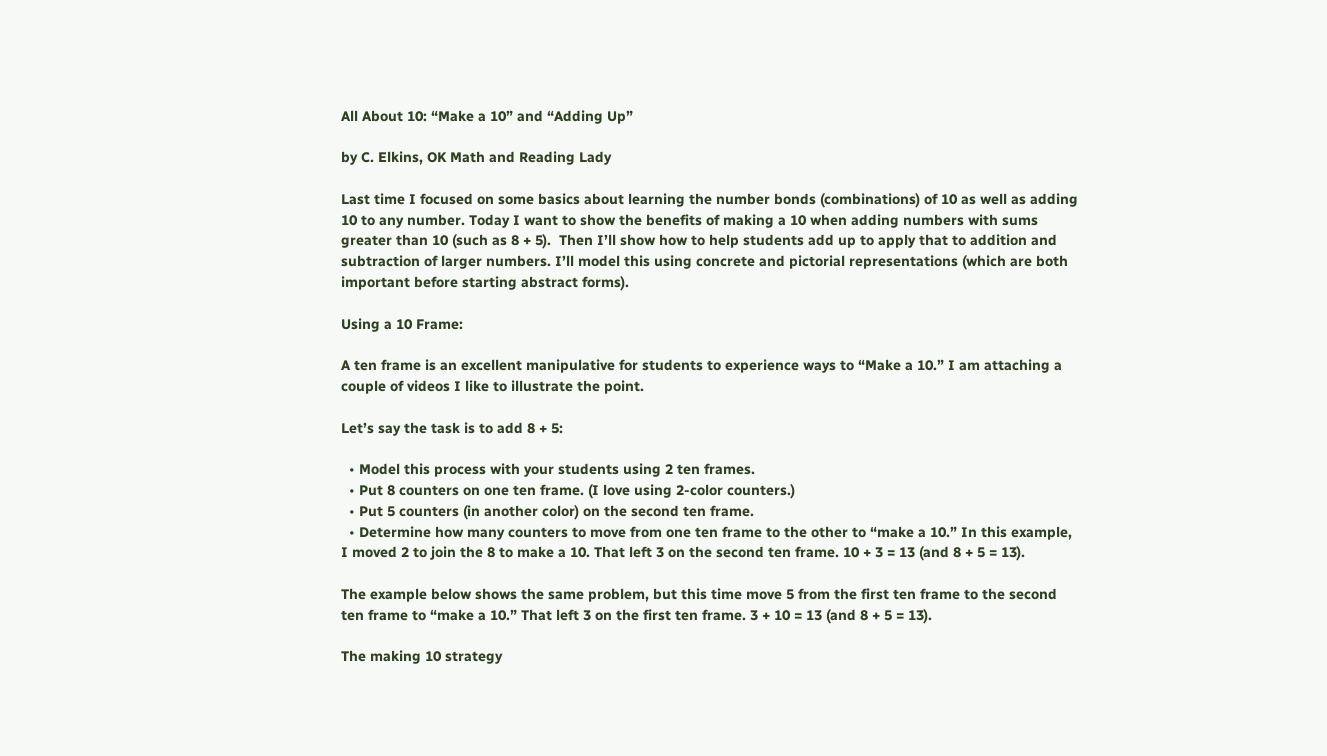All About 10: “Make a 10” and “Adding Up”

by C. Elkins, OK Math and Reading Lady

Last time I focused on some basics about learning the number bonds (combinations) of 10 as well as adding 10 to any number. Today I want to show the benefits of making a 10 when adding numbers with sums greater than 10 (such as 8 + 5).  Then I’ll show how to help students add up to apply that to addition and subtraction of larger numbers. I’ll model this using concrete and pictorial representations (which are both important before starting abstract forms).

Using a 10 Frame:

A ten frame is an excellent manipulative for students to experience ways to “Make a 10.” I am attaching a couple of videos I like to illustrate the point.

Let’s say the task is to add 8 + 5:

  • Model this process with your students using 2 ten frames.
  • Put 8 counters on one ten frame. (I love using 2-color counters.)
  • Put 5 counters (in another color) on the second ten frame.
  • Determine how many counters to move from one ten frame to the other to “make a 10.” In this example, I moved 2 to join the 8 to make a 10. That left 3 on the second ten frame. 10 + 3 = 13 (and 8 + 5 = 13).

The example below shows the same problem, but this time move 5 from the first ten frame to the second ten frame to “make a 10.” That left 3 on the first ten frame. 3 + 10 = 13 (and 8 + 5 = 13).

The making 10 strategy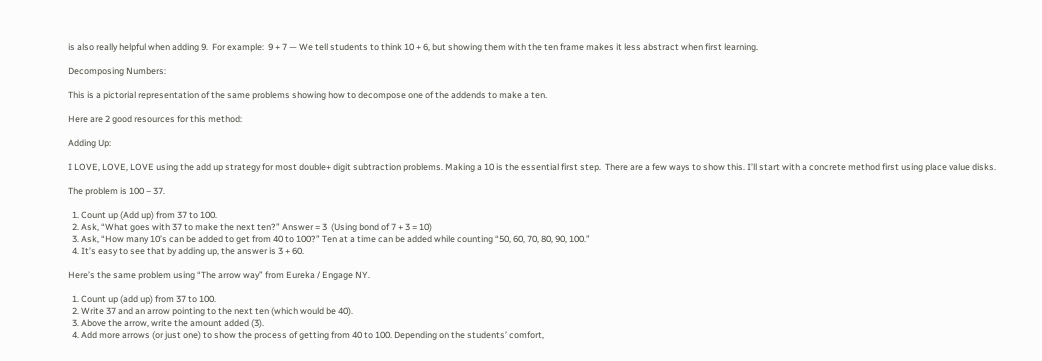is also really helpful when adding 9.  For example:  9 + 7 — We tell students to think 10 + 6, but showing them with the ten frame makes it less abstract when first learning.

Decomposing Numbers:

This is a pictorial representation of the same problems showing how to decompose one of the addends to make a ten.

Here are 2 good resources for this method:

Adding Up:

I LOVE, LOVE, LOVE using the add up strategy for most double+ digit subtraction problems. Making a 10 is the essential first step.  There are a few ways to show this. I’ll start with a concrete method first using place value disks.

The problem is 100 – 37.

  1. Count up (Add up) from 37 to 100.
  2. Ask, “What goes with 37 to make the next ten?” Answer = 3  (Using bond of 7 + 3 = 10)
  3. Ask, “How many 10’s can be added to get from 40 to 100?” Ten at a time can be added while counting “50, 60, 70, 80, 90, 100.”
  4. It’s easy to see that by adding up, the answer is 3 + 60.

Here’s the same problem using “The arrow way” from Eureka / Engage NY.

  1. Count up (add up) from 37 to 100.
  2. Write 37 and an arrow pointing to the next ten (which would be 40).
  3. Above the arrow, write the amount added (3).
  4. Add more arrows (or just one) to show the process of getting from 40 to 100. Depending on the students’ comfort,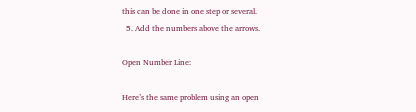this can be done in one step or several.
  5. Add the numbers above the arrows.

Open Number Line:

Here’s the same problem using an open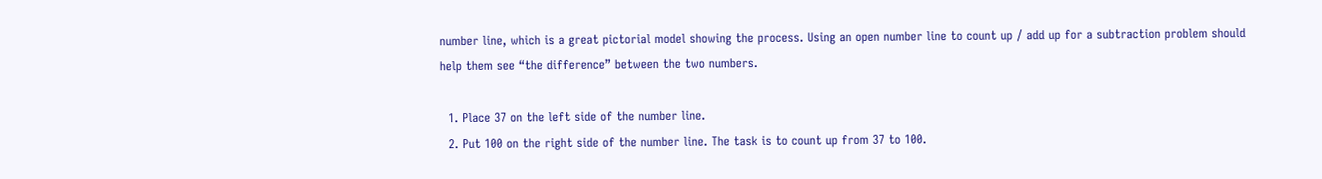number line, which is a great pictorial model showing the process. Using an open number line to count up / add up for a subtraction problem should help them see “the difference” between the two numbers.

  1. Place 37 on the left side of the number line.
  2. Put 100 on the right side of the number line. The task is to count up from 37 to 100.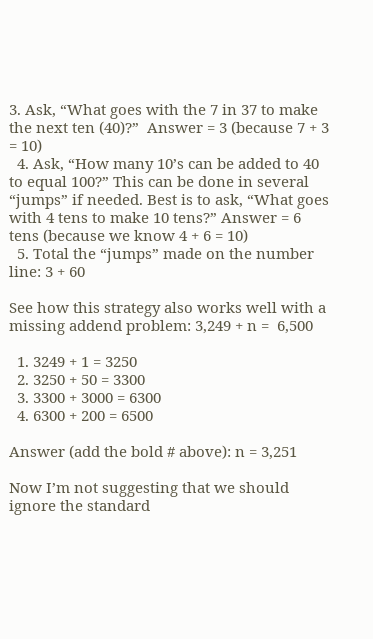3. Ask, “What goes with the 7 in 37 to make the next ten (40)?”  Answer = 3 (because 7 + 3 = 10)
  4. Ask, “How many 10’s can be added to 40 to equal 100?” This can be done in several “jumps” if needed. Best is to ask, “What goes with 4 tens to make 10 tens?” Answer = 6 tens (because we know 4 + 6 = 10)
  5. Total the “jumps” made on the number line: 3 + 60

See how this strategy also works well with a missing addend problem: 3,249 + n =  6,500

  1. 3249 + 1 = 3250
  2. 3250 + 50 = 3300
  3. 3300 + 3000 = 6300
  4. 6300 + 200 = 6500

Answer (add the bold # above): n = 3,251

Now I’m not suggesting that we should ignore the standard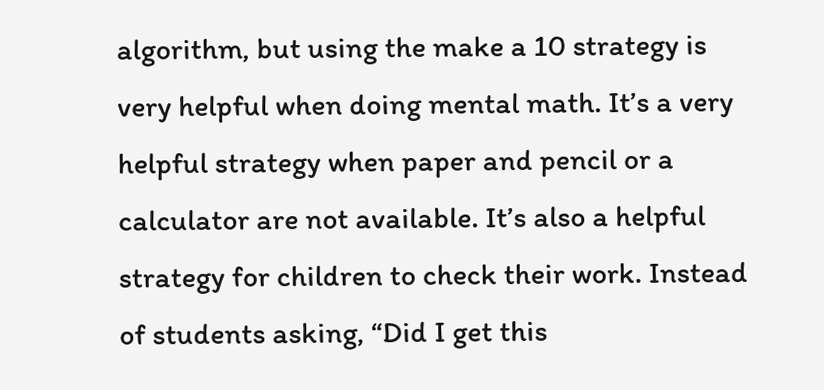algorithm, but using the make a 10 strategy is very helpful when doing mental math. It’s a very helpful strategy when paper and pencil or a calculator are not available. It’s also a helpful strategy for children to check their work. Instead of students asking, “Did I get this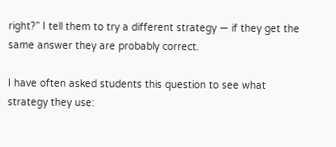right?” I tell them to try a different strategy — if they get the same answer they are probably correct.

I have often asked students this question to see what strategy they use: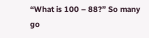“What is 100 – 88?” So many go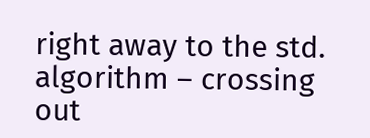right away to the std. algorithm – crossing out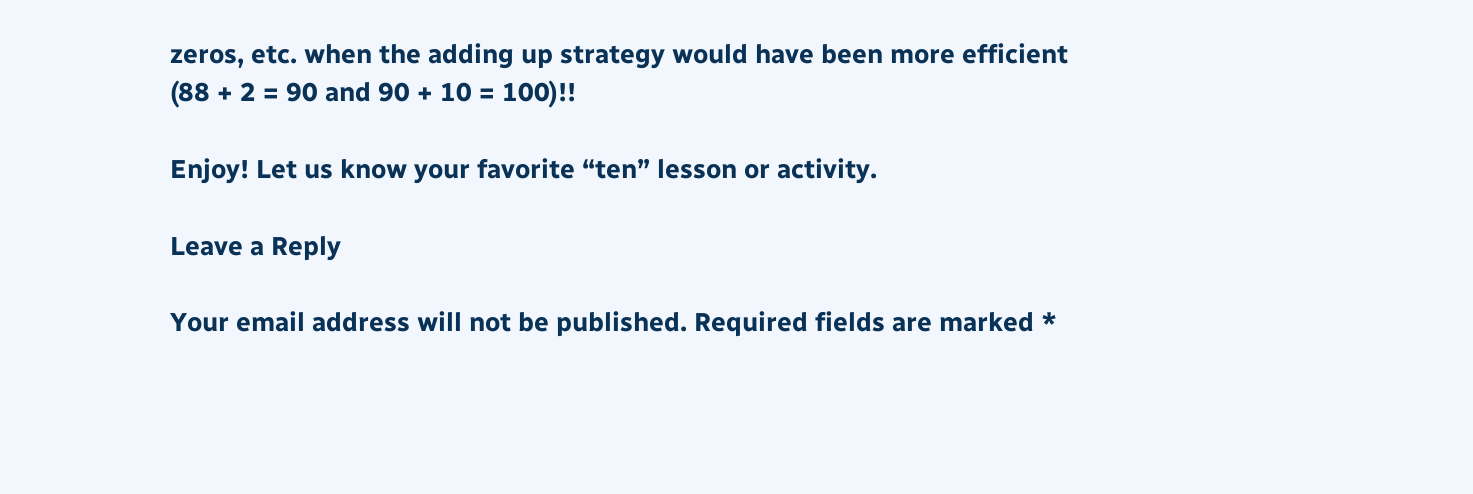zeros, etc. when the adding up strategy would have been more efficient (88 + 2 = 90 and 90 + 10 = 100)!!

Enjoy! Let us know your favorite “ten” lesson or activity.

Leave a Reply

Your email address will not be published. Required fields are marked *